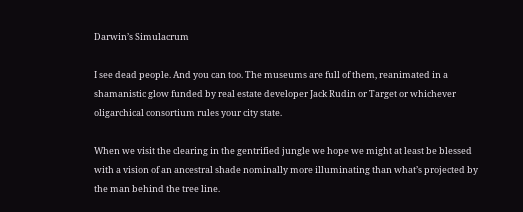Darwin’s Simulacrum

I see dead people. And you can too. The museums are full of them, reanimated in a shamanistic glow funded by real estate developer Jack Rudin or Target or whichever oligarchical consortium rules your city state.

When we visit the clearing in the gentrified jungle we hope we might at least be blessed with a vision of an ancestral shade nominally more illuminating than what’s projected by the man behind the tree line.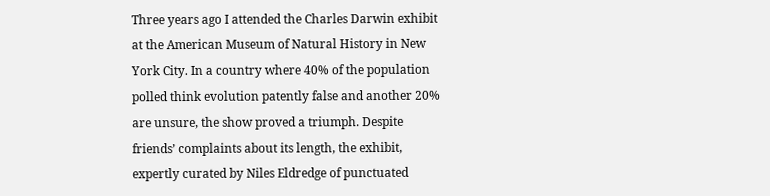Three years ago I attended the Charles Darwin exhibit at the American Museum of Natural History in New York City. In a country where 40% of the population polled think evolution patently false and another 20% are unsure, the show proved a triumph. Despite friends’ complaints about its length, the exhibit, expertly curated by Niles Eldredge of punctuated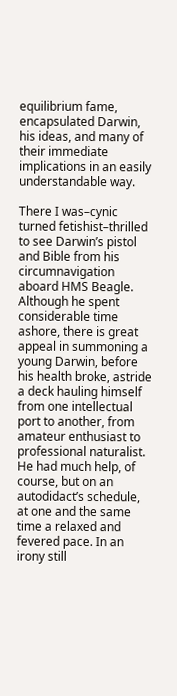equilibrium fame, encapsulated Darwin, his ideas, and many of their immediate implications in an easily understandable way.

There I was–cynic turned fetishist–thrilled to see Darwin’s pistol and Bible from his circumnavigation aboard HMS Beagle. Although he spent considerable time ashore, there is great appeal in summoning a young Darwin, before his health broke, astride a deck hauling himself from one intellectual port to another, from amateur enthusiast to professional naturalist. He had much help, of course, but on an autodidact’s schedule, at one and the same time a relaxed and fevered pace. In an irony still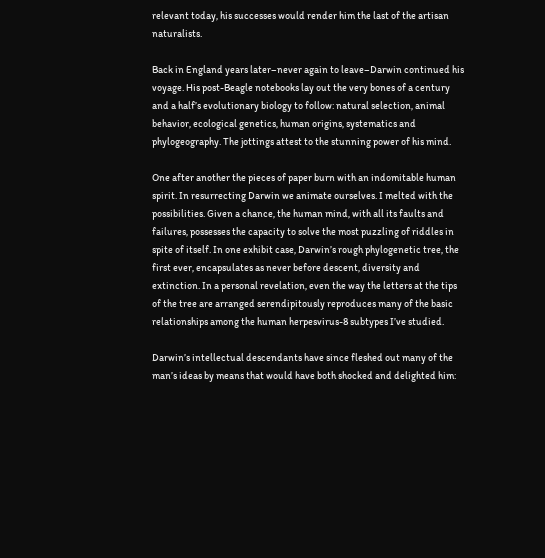relevant today, his successes would render him the last of the artisan naturalists.

Back in England years later–never again to leave–Darwin continued his voyage. His post-Beagle notebooks lay out the very bones of a century and a half’s evolutionary biology to follow: natural selection, animal behavior, ecological genetics, human origins, systematics and phylogeography. The jottings attest to the stunning power of his mind.

One after another the pieces of paper burn with an indomitable human spirit. In resurrecting Darwin we animate ourselves. I melted with the possibilities. Given a chance, the human mind, with all its faults and failures, possesses the capacity to solve the most puzzling of riddles in spite of itself. In one exhibit case, Darwin’s rough phylogenetic tree, the first ever, encapsulates as never before descent, diversity and extinction. In a personal revelation, even the way the letters at the tips of the tree are arranged serendipitously reproduces many of the basic relationships among the human herpesvirus-8 subtypes I’ve studied.

Darwin’s intellectual descendants have since fleshed out many of the man’s ideas by means that would have both shocked and delighted him: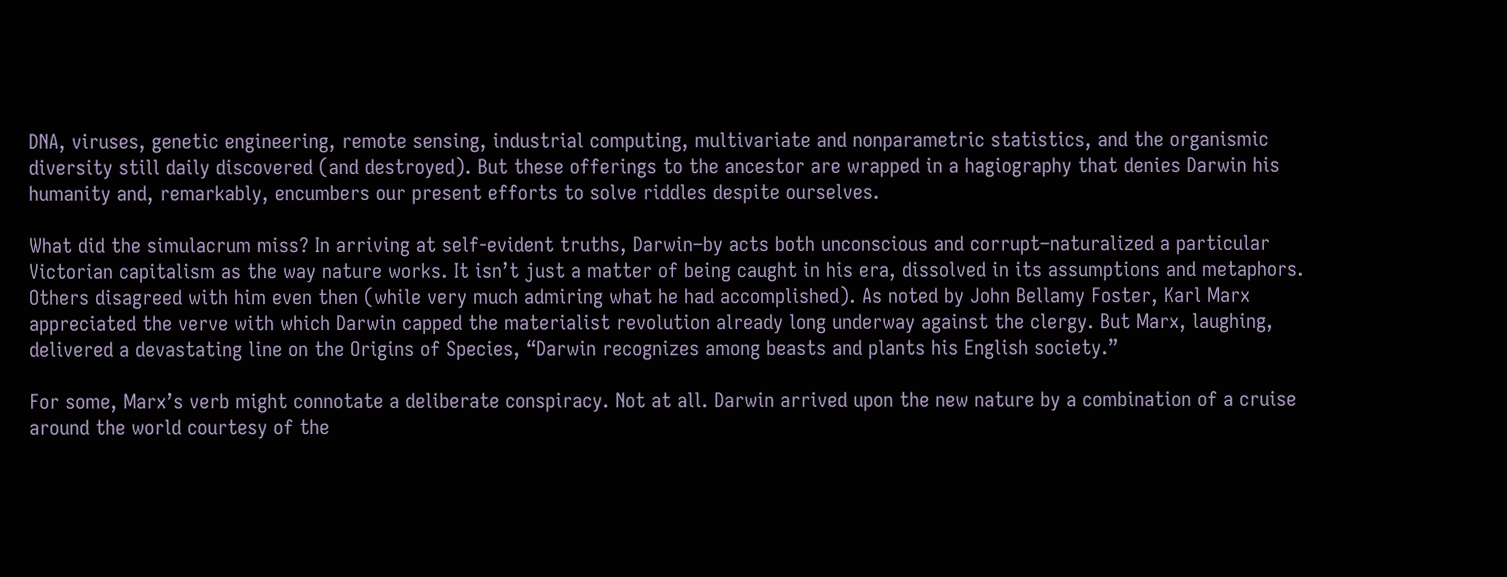DNA, viruses, genetic engineering, remote sensing, industrial computing, multivariate and nonparametric statistics, and the organismic diversity still daily discovered (and destroyed). But these offerings to the ancestor are wrapped in a hagiography that denies Darwin his humanity and, remarkably, encumbers our present efforts to solve riddles despite ourselves.

What did the simulacrum miss? In arriving at self-evident truths, Darwin–by acts both unconscious and corrupt–naturalized a particular Victorian capitalism as the way nature works. It isn’t just a matter of being caught in his era, dissolved in its assumptions and metaphors. Others disagreed with him even then (while very much admiring what he had accomplished). As noted by John Bellamy Foster, Karl Marx appreciated the verve with which Darwin capped the materialist revolution already long underway against the clergy. But Marx, laughing, delivered a devastating line on the Origins of Species, “Darwin recognizes among beasts and plants his English society.”

For some, Marx’s verb might connotate a deliberate conspiracy. Not at all. Darwin arrived upon the new nature by a combination of a cruise around the world courtesy of the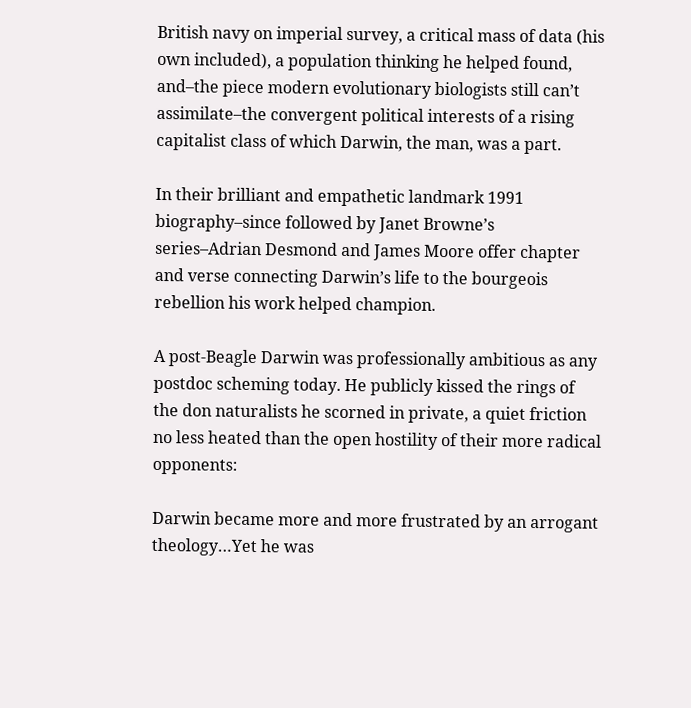British navy on imperial survey, a critical mass of data (his own included), a population thinking he helped found, and–the piece modern evolutionary biologists still can’t assimilate–the convergent political interests of a rising capitalist class of which Darwin, the man, was a part.

In their brilliant and empathetic landmark 1991 biography–since followed by Janet Browne’s series–Adrian Desmond and James Moore offer chapter and verse connecting Darwin’s life to the bourgeois rebellion his work helped champion.

A post-Beagle Darwin was professionally ambitious as any postdoc scheming today. He publicly kissed the rings of the don naturalists he scorned in private, a quiet friction no less heated than the open hostility of their more radical opponents:

Darwin became more and more frustrated by an arrogant theology…Yet he was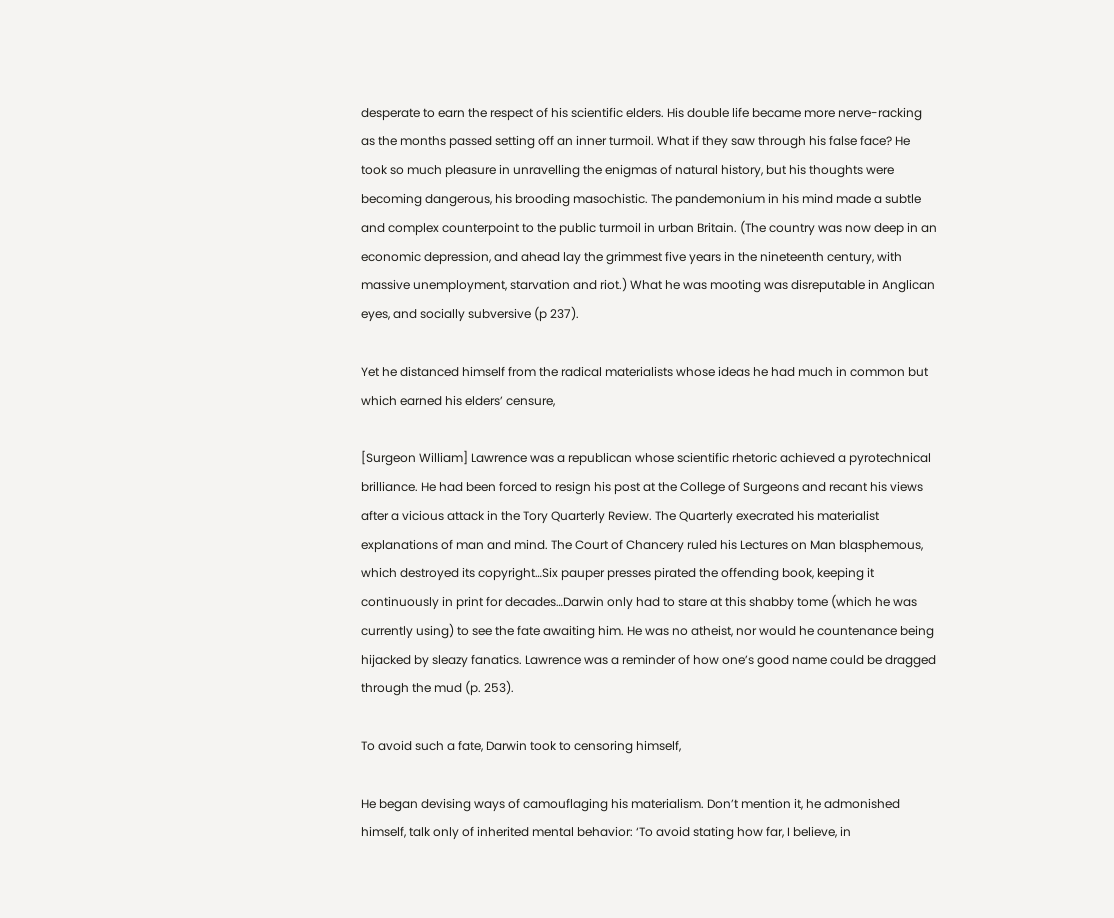desperate to earn the respect of his scientific elders. His double life became more nerve-racking as the months passed setting off an inner turmoil. What if they saw through his false face? He took so much pleasure in unravelling the enigmas of natural history, but his thoughts were becoming dangerous, his brooding masochistic. The pandemonium in his mind made a subtle and complex counterpoint to the public turmoil in urban Britain. (The country was now deep in an economic depression, and ahead lay the grimmest five years in the nineteenth century, with massive unemployment, starvation and riot.) What he was mooting was disreputable in Anglican eyes, and socially subversive (p 237).

Yet he distanced himself from the radical materialists whose ideas he had much in common but which earned his elders’ censure,

[Surgeon William] Lawrence was a republican whose scientific rhetoric achieved a pyrotechnical brilliance. He had been forced to resign his post at the College of Surgeons and recant his views after a vicious attack in the Tory Quarterly Review. The Quarterly execrated his materialist explanations of man and mind. The Court of Chancery ruled his Lectures on Man blasphemous, which destroyed its copyright…Six pauper presses pirated the offending book, keeping it continuously in print for decades…Darwin only had to stare at this shabby tome (which he was currently using) to see the fate awaiting him. He was no atheist, nor would he countenance being hijacked by sleazy fanatics. Lawrence was a reminder of how one’s good name could be dragged through the mud (p. 253).

To avoid such a fate, Darwin took to censoring himself,

He began devising ways of camouflaging his materialism. Don’t mention it, he admonished himself, talk only of inherited mental behavior: ‘To avoid stating how far, I believe, in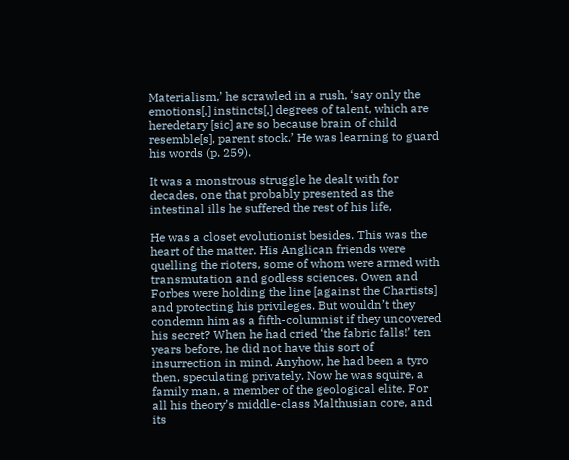Materialism,’ he scrawled in a rush, ‘say only the emotions[,] instincts[,] degrees of talent, which are heredetary [sic] are so because brain of child resemble[s], parent stock.’ He was learning to guard his words (p. 259).

It was a monstrous struggle he dealt with for decades, one that probably presented as the intestinal ills he suffered the rest of his life,

He was a closet evolutionist besides. This was the heart of the matter. His Anglican friends were quelling the rioters, some of whom were armed with transmutation and godless sciences. Owen and Forbes were holding the line [against the Chartists] and protecting his privileges. But wouldn’t they condemn him as a fifth-columnist if they uncovered his secret? When he had cried ‘the fabric falls!’ ten years before, he did not have this sort of insurrection in mind. Anyhow, he had been a tyro then, speculating privately. Now he was squire, a family man, a member of the geological elite. For all his theory’s middle-class Malthusian core, and its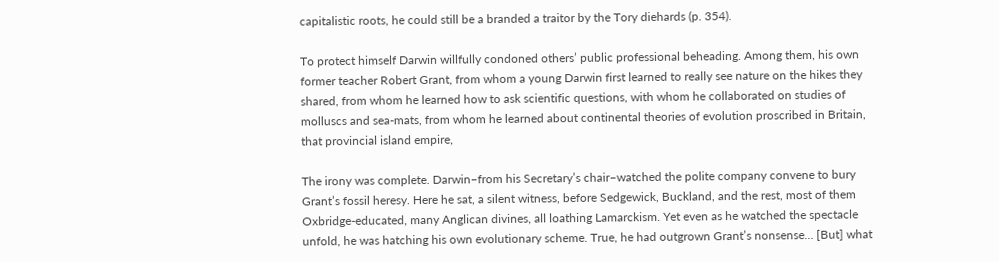capitalistic roots, he could still be a branded a traitor by the Tory diehards (p. 354).

To protect himself Darwin willfully condoned others’ public professional beheading. Among them, his own former teacher Robert Grant, from whom a young Darwin first learned to really see nature on the hikes they shared, from whom he learned how to ask scientific questions, with whom he collaborated on studies of molluscs and sea-mats, from whom he learned about continental theories of evolution proscribed in Britain, that provincial island empire,

The irony was complete. Darwin–from his Secretary’s chair–watched the polite company convene to bury Grant’s fossil heresy. Here he sat, a silent witness, before Sedgewick, Buckland, and the rest, most of them Oxbridge-educated, many Anglican divines, all loathing Lamarckism. Yet even as he watched the spectacle unfold, he was hatching his own evolutionary scheme. True, he had outgrown Grant’s nonsense… [But] what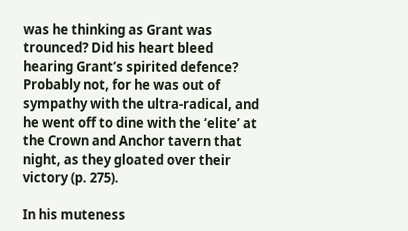was he thinking as Grant was trounced? Did his heart bleed hearing Grant’s spirited defence? Probably not, for he was out of sympathy with the ultra-radical, and he went off to dine with the ‘elite’ at the Crown and Anchor tavern that night, as they gloated over their victory (p. 275).

In his muteness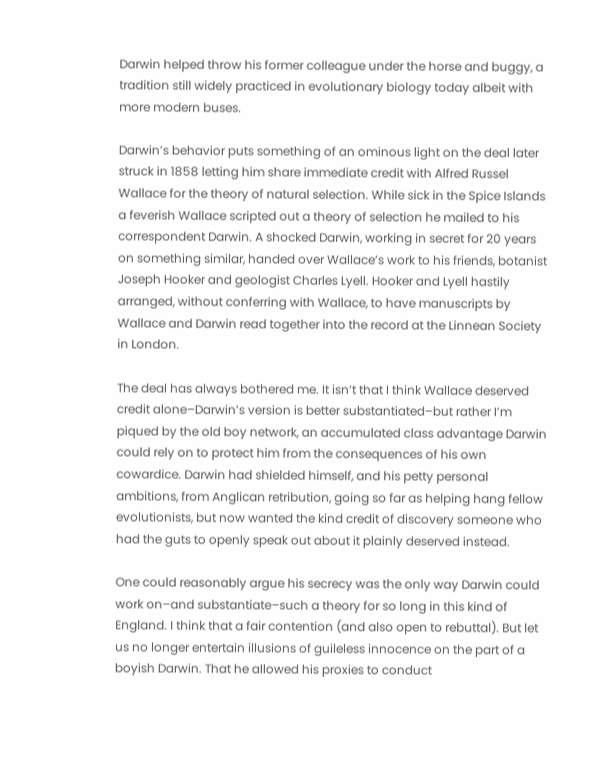Darwin helped throw his former colleague under the horse and buggy, a tradition still widely practiced in evolutionary biology today albeit with more modern buses.

Darwin’s behavior puts something of an ominous light on the deal later struck in 1858 letting him share immediate credit with Alfred Russel Wallace for the theory of natural selection. While sick in the Spice Islands a feverish Wallace scripted out a theory of selection he mailed to his correspondent Darwin. A shocked Darwin, working in secret for 20 years on something similar, handed over Wallace’s work to his friends, botanist Joseph Hooker and geologist Charles Lyell. Hooker and Lyell hastily arranged, without conferring with Wallace, to have manuscripts by Wallace and Darwin read together into the record at the Linnean Society in London.

The deal has always bothered me. It isn’t that I think Wallace deserved credit alone–Darwin’s version is better substantiated–but rather I’m piqued by the old boy network, an accumulated class advantage Darwin could rely on to protect him from the consequences of his own cowardice. Darwin had shielded himself, and his petty personal ambitions, from Anglican retribution, going so far as helping hang fellow evolutionists, but now wanted the kind credit of discovery someone who had the guts to openly speak out about it plainly deserved instead.

One could reasonably argue his secrecy was the only way Darwin could work on–and substantiate–such a theory for so long in this kind of England. I think that a fair contention (and also open to rebuttal). But let us no longer entertain illusions of guileless innocence on the part of a boyish Darwin. That he allowed his proxies to conduct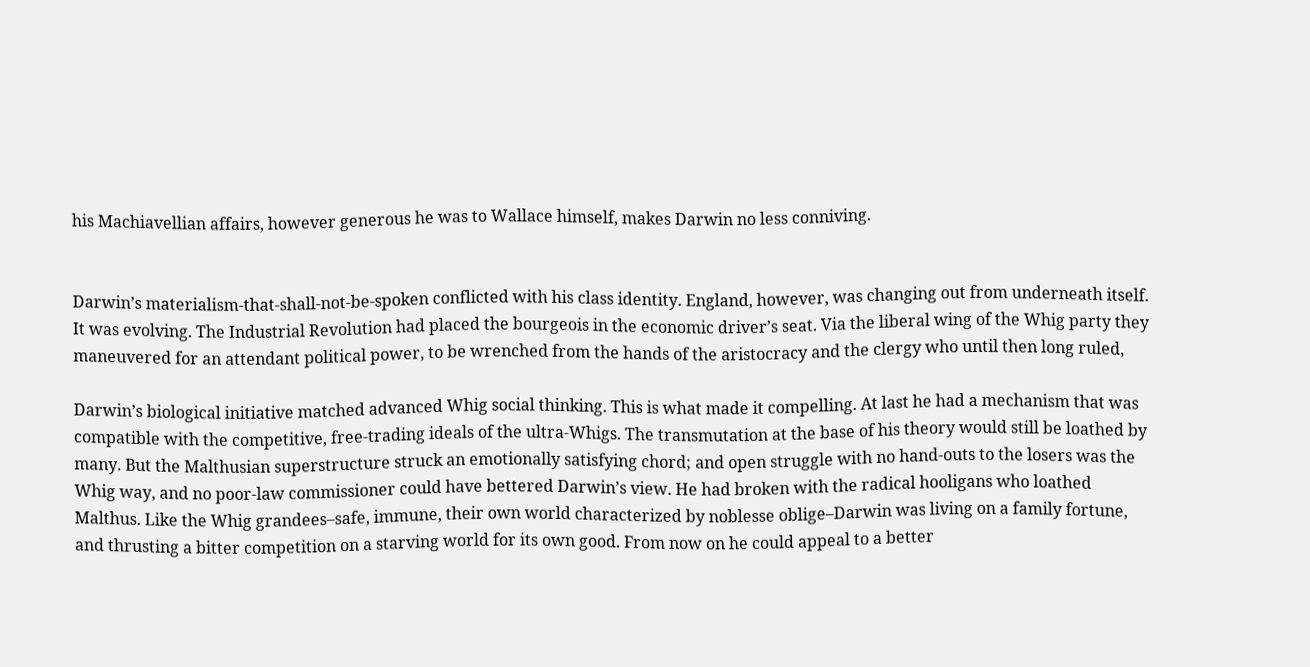his Machiavellian affairs, however generous he was to Wallace himself, makes Darwin no less conniving.


Darwin’s materialism-that-shall-not-be-spoken conflicted with his class identity. England, however, was changing out from underneath itself. It was evolving. The Industrial Revolution had placed the bourgeois in the economic driver’s seat. Via the liberal wing of the Whig party they maneuvered for an attendant political power, to be wrenched from the hands of the aristocracy and the clergy who until then long ruled,

Darwin’s biological initiative matched advanced Whig social thinking. This is what made it compelling. At last he had a mechanism that was compatible with the competitive, free-trading ideals of the ultra-Whigs. The transmutation at the base of his theory would still be loathed by many. But the Malthusian superstructure struck an emotionally satisfying chord; and open struggle with no hand-outs to the losers was the Whig way, and no poor-law commissioner could have bettered Darwin’s view. He had broken with the radical hooligans who loathed Malthus. Like the Whig grandees–safe, immune, their own world characterized by noblesse oblige–Darwin was living on a family fortune, and thrusting a bitter competition on a starving world for its own good. From now on he could appeal to a better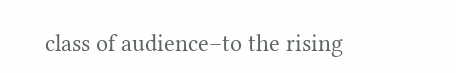class of audience–to the rising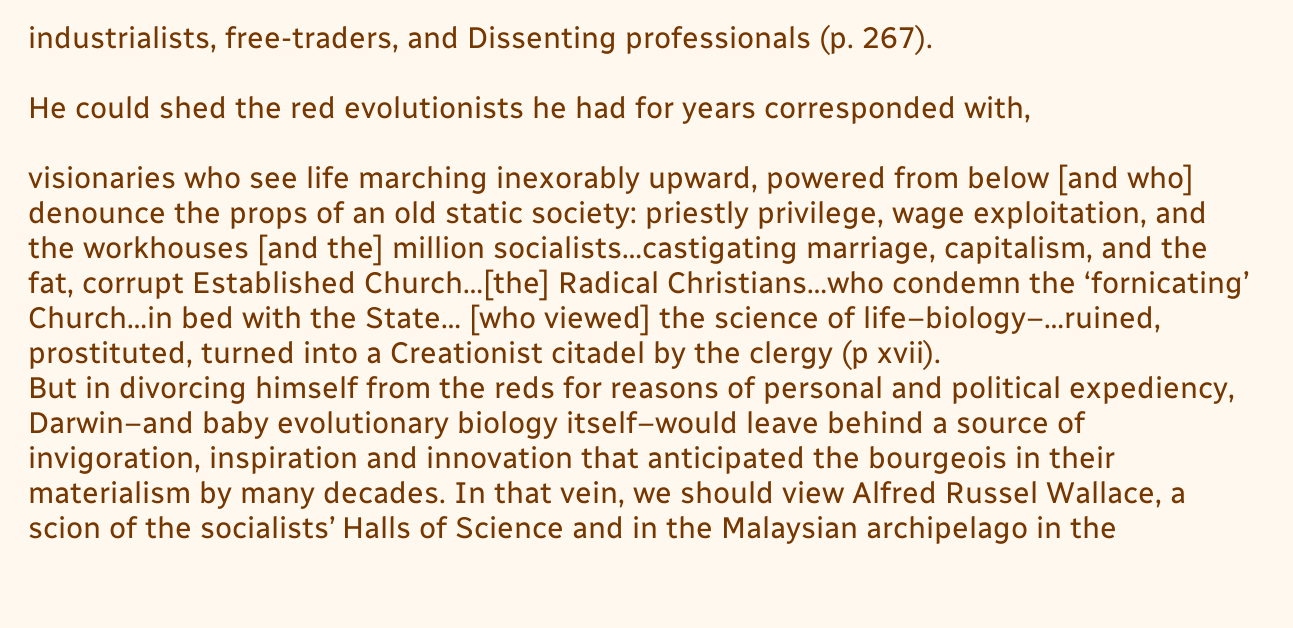industrialists, free-traders, and Dissenting professionals (p. 267).

He could shed the red evolutionists he had for years corresponded with,

visionaries who see life marching inexorably upward, powered from below [and who] denounce the props of an old static society: priestly privilege, wage exploitation, and the workhouses [and the] million socialists…castigating marriage, capitalism, and the fat, corrupt Established Church…[the] Radical Christians…who condemn the ‘fornicating’ Church…in bed with the State… [who viewed] the science of life–biology–…ruined, prostituted, turned into a Creationist citadel by the clergy (p xvii).
But in divorcing himself from the reds for reasons of personal and political expediency, Darwin–and baby evolutionary biology itself–would leave behind a source of invigoration, inspiration and innovation that anticipated the bourgeois in their materialism by many decades. In that vein, we should view Alfred Russel Wallace, a scion of the socialists’ Halls of Science and in the Malaysian archipelago in the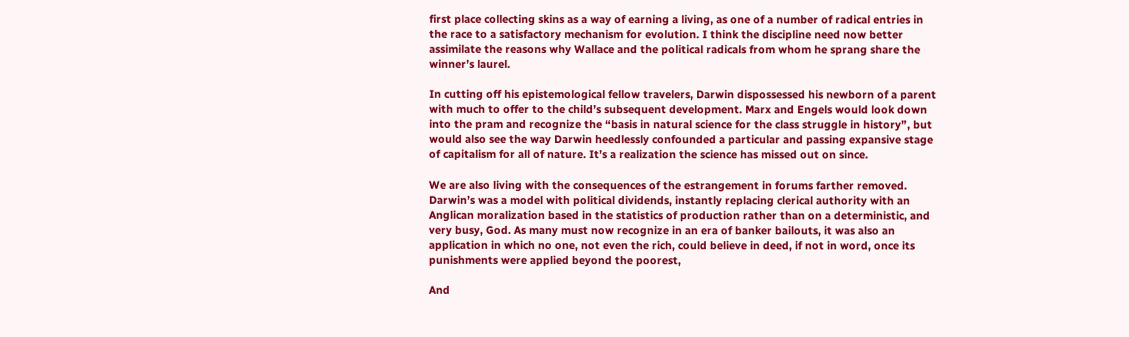first place collecting skins as a way of earning a living, as one of a number of radical entries in the race to a satisfactory mechanism for evolution. I think the discipline need now better assimilate the reasons why Wallace and the political radicals from whom he sprang share the winner’s laurel.

In cutting off his epistemological fellow travelers, Darwin dispossessed his newborn of a parent with much to offer to the child’s subsequent development. Marx and Engels would look down into the pram and recognize the “basis in natural science for the class struggle in history”, but would also see the way Darwin heedlessly confounded a particular and passing expansive stage of capitalism for all of nature. It’s a realization the science has missed out on since.

We are also living with the consequences of the estrangement in forums farther removed. Darwin’s was a model with political dividends, instantly replacing clerical authority with an Anglican moralization based in the statistics of production rather than on a deterministic, and very busy, God. As many must now recognize in an era of banker bailouts, it was also an application in which no one, not even the rich, could believe in deed, if not in word, once its punishments were applied beyond the poorest,

And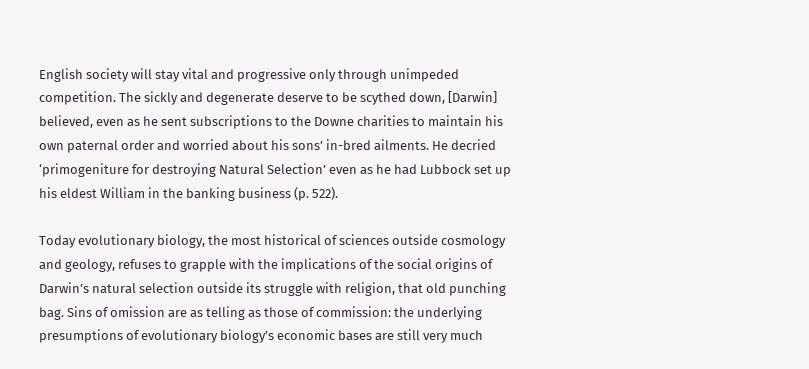English society will stay vital and progressive only through unimpeded competition. The sickly and degenerate deserve to be scythed down, [Darwin] believed, even as he sent subscriptions to the Downe charities to maintain his own paternal order and worried about his sons’ in-bred ailments. He decried ‘primogeniture for destroying Natural Selection’ even as he had Lubbock set up his eldest William in the banking business (p. 522).

Today evolutionary biology, the most historical of sciences outside cosmology and geology, refuses to grapple with the implications of the social origins of Darwin’s natural selection outside its struggle with religion, that old punching bag. Sins of omission are as telling as those of commission: the underlying presumptions of evolutionary biology’s economic bases are still very much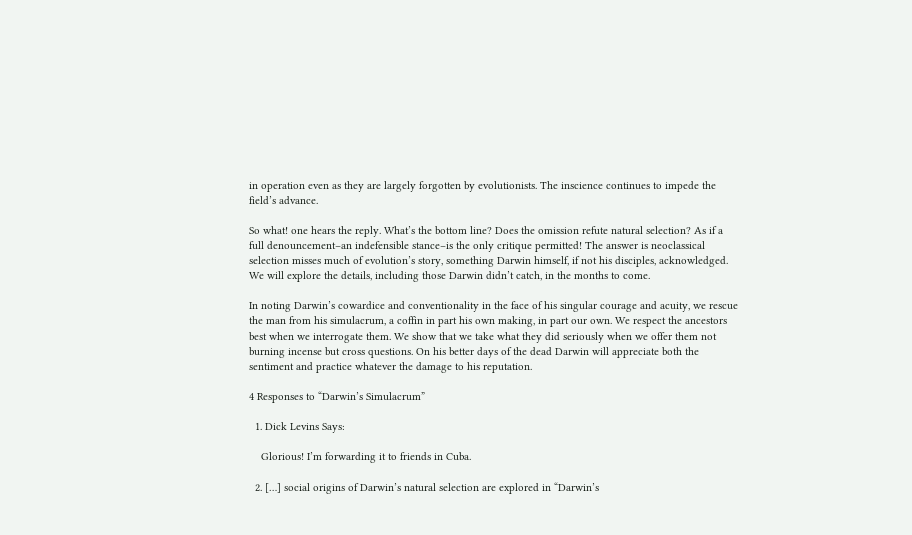in operation even as they are largely forgotten by evolutionists. The inscience continues to impede the field’s advance.

So what! one hears the reply. What’s the bottom line? Does the omission refute natural selection? As if a full denouncement–an indefensible stance–is the only critique permitted! The answer is neoclassical selection misses much of evolution’s story, something Darwin himself, if not his disciples, acknowledged. We will explore the details, including those Darwin didn’t catch, in the months to come.

In noting Darwin’s cowardice and conventionality in the face of his singular courage and acuity, we rescue the man from his simulacrum, a coffin in part his own making, in part our own. We respect the ancestors best when we interrogate them. We show that we take what they did seriously when we offer them not burning incense but cross questions. On his better days of the dead Darwin will appreciate both the sentiment and practice whatever the damage to his reputation.

4 Responses to “Darwin’s Simulacrum”

  1. Dick Levins Says:

    Glorious! I’m forwarding it to friends in Cuba.

  2. […] social origins of Darwin’s natural selection are explored in “Darwin’s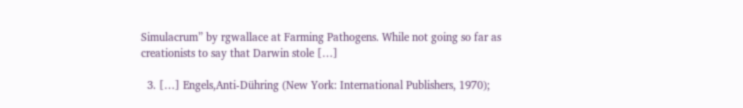Simulacrum” by rgwallace at Farming Pathogens. While not going so far as creationists to say that Darwin stole […]

  3. […] Engels,Anti-Dühring (New York: International Publishers, 1970);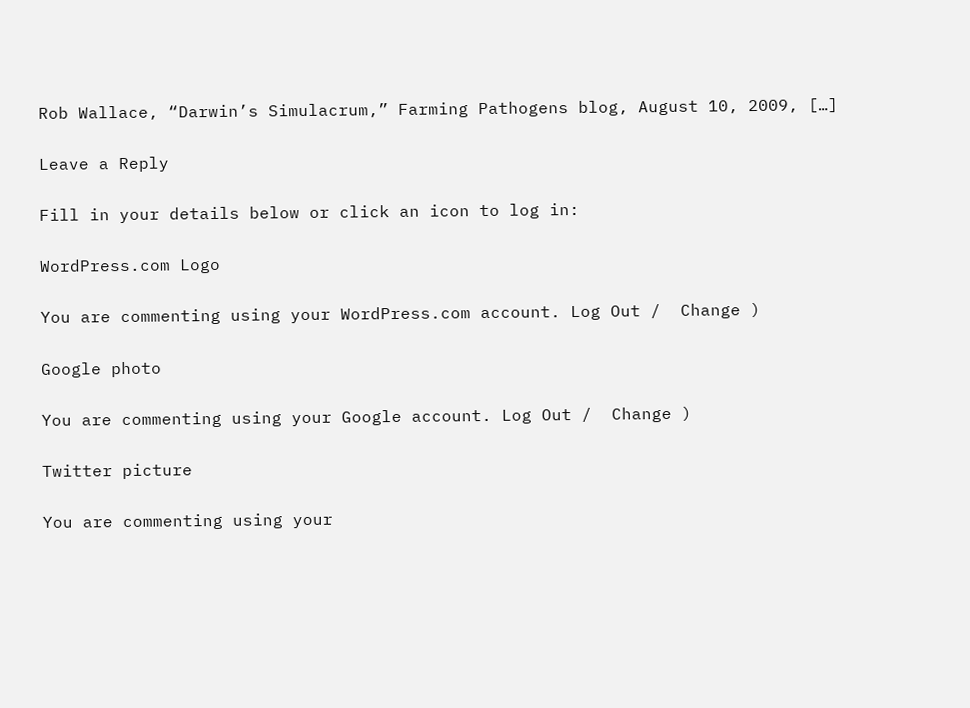Rob Wallace, “Darwin’s Simulacrum,” Farming Pathogens blog, August 10, 2009, […]

Leave a Reply

Fill in your details below or click an icon to log in:

WordPress.com Logo

You are commenting using your WordPress.com account. Log Out /  Change )

Google photo

You are commenting using your Google account. Log Out /  Change )

Twitter picture

You are commenting using your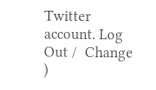Twitter account. Log Out /  Change )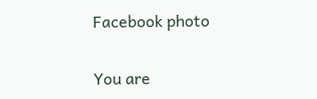Facebook photo

You are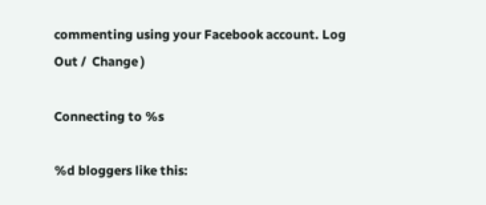commenting using your Facebook account. Log Out /  Change )

Connecting to %s

%d bloggers like this: